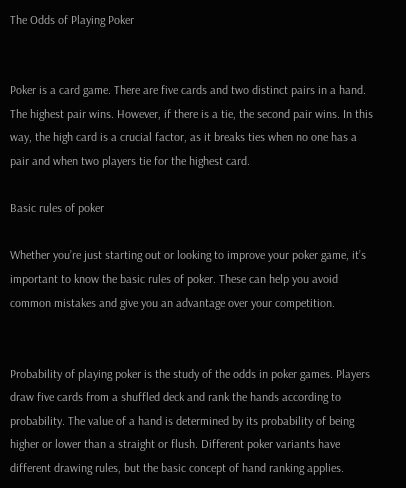The Odds of Playing Poker


Poker is a card game. There are five cards and two distinct pairs in a hand. The highest pair wins. However, if there is a tie, the second pair wins. In this way, the high card is a crucial factor, as it breaks ties when no one has a pair and when two players tie for the highest card.

Basic rules of poker

Whether you’re just starting out or looking to improve your poker game, it’s important to know the basic rules of poker. These can help you avoid common mistakes and give you an advantage over your competition.


Probability of playing poker is the study of the odds in poker games. Players draw five cards from a shuffled deck and rank the hands according to probability. The value of a hand is determined by its probability of being higher or lower than a straight or flush. Different poker variants have different drawing rules, but the basic concept of hand ranking applies.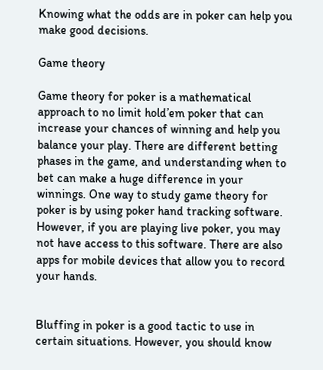Knowing what the odds are in poker can help you make good decisions.

Game theory

Game theory for poker is a mathematical approach to no limit hold’em poker that can increase your chances of winning and help you balance your play. There are different betting phases in the game, and understanding when to bet can make a huge difference in your winnings. One way to study game theory for poker is by using poker hand tracking software. However, if you are playing live poker, you may not have access to this software. There are also apps for mobile devices that allow you to record your hands.


Bluffing in poker is a good tactic to use in certain situations. However, you should know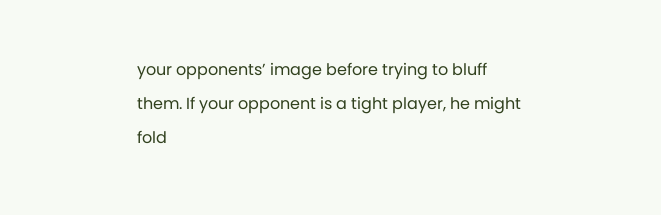your opponents’ image before trying to bluff them. If your opponent is a tight player, he might fold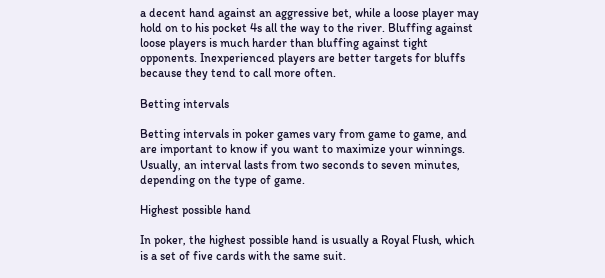a decent hand against an aggressive bet, while a loose player may hold on to his pocket 4s all the way to the river. Bluffing against loose players is much harder than bluffing against tight opponents. Inexperienced players are better targets for bluffs because they tend to call more often.

Betting intervals

Betting intervals in poker games vary from game to game, and are important to know if you want to maximize your winnings. Usually, an interval lasts from two seconds to seven minutes, depending on the type of game.

Highest possible hand

In poker, the highest possible hand is usually a Royal Flush, which is a set of five cards with the same suit.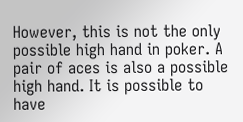However, this is not the only possible high hand in poker. A pair of aces is also a possible high hand. It is possible to have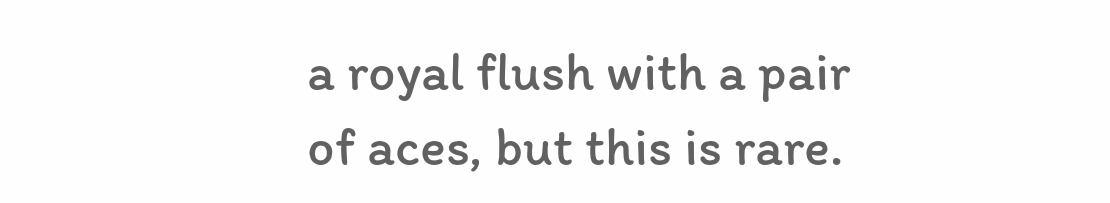a royal flush with a pair of aces, but this is rare.